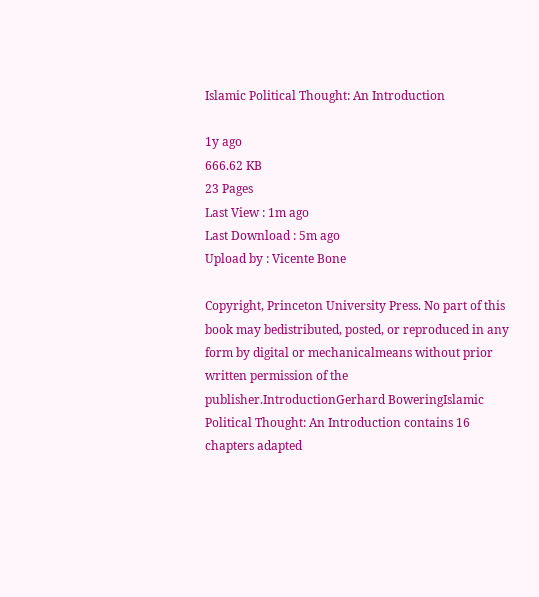Islamic Political Thought: An Introduction

1y ago
666.62 KB
23 Pages
Last View : 1m ago
Last Download : 5m ago
Upload by : Vicente Bone

Copyright, Princeton University Press. No part of this book may bedistributed, posted, or reproduced in any form by digital or mechanicalmeans without prior written permission of the publisher.IntroductionGerhard BoweringIslamic Political Thought: An Introduction contains 16 chapters adapted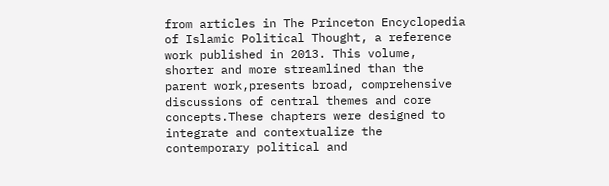from articles in The Princeton Encyclopedia of Islamic Political Thought, a reference work published in 2013. This volume, shorter and more streamlined than the parent work,presents broad, comprehensive discussions of central themes and core concepts.These chapters were designed to integrate and contextualize the contemporary political and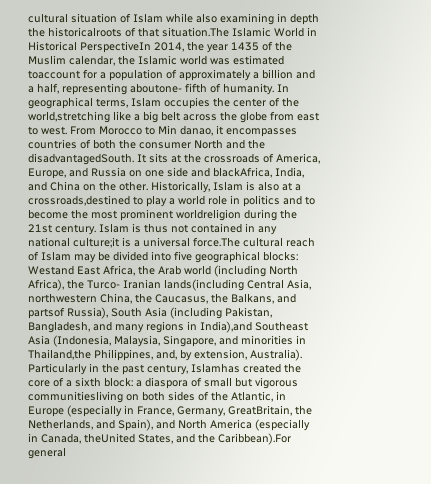cultural situation of Islam while also examining in depth the historicalroots of that situation.The Islamic World in Historical PerspectiveIn 2014, the year 1435 of the Muslim calendar, the Islamic world was estimated toaccount for a population of approximately a billion and a half, representing aboutone- fifth of humanity. In geographical terms, Islam occupies the center of the world,stretching like a big belt across the globe from east to west. From Morocco to Min danao, it encompasses countries of both the consumer North and the disadvantagedSouth. It sits at the crossroads of America, Europe, and Russia on one side and blackAfrica, India, and China on the other. Historically, Islam is also at a crossroads,destined to play a world role in politics and to become the most prominent worldreligion during the 21st century. Islam is thus not contained in any national culture;it is a universal force.The cultural reach of Islam may be divided into five geographical blocks: Westand East Africa, the Arab world (including North Africa), the Turco- Iranian lands(including Central Asia, northwestern China, the Caucasus, the Balkans, and partsof Russia), South Asia (including Pakistan, Bangladesh, and many regions in India),and Southeast Asia (Indonesia, Malaysia, Singapore, and minorities in Thailand,the Philippines, and, by extension, Australia). Particularly in the past century, Islamhas created the core of a sixth block: a diaspora of small but vigorous communitiesliving on both sides of the Atlantic, in Europe (especially in France, Germany, GreatBritain, the Netherlands, and Spain), and North America (especially in Canada, theUnited States, and the Caribbean).For general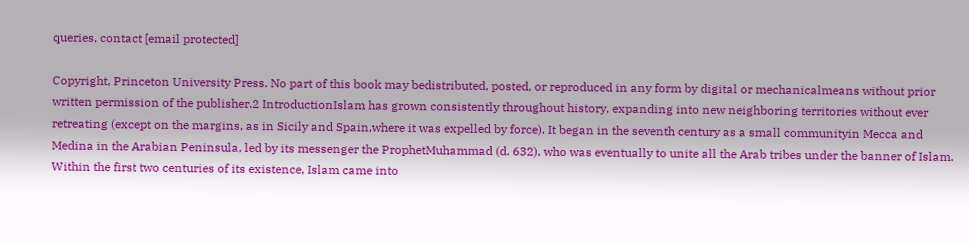queries, contact [email protected]

Copyright, Princeton University Press. No part of this book may bedistributed, posted, or reproduced in any form by digital or mechanicalmeans without prior written permission of the publisher.2 IntroductionIslam has grown consistently throughout history, expanding into new neighboring territories without ever retreating (except on the margins, as in Sicily and Spain,where it was expelled by force). It began in the seventh century as a small communityin Mecca and Medina in the Arabian Peninsula, led by its messenger the ProphetMuhammad (d. 632), who was eventually to unite all the Arab tribes under the banner of Islam. Within the first two centuries of its existence, Islam came into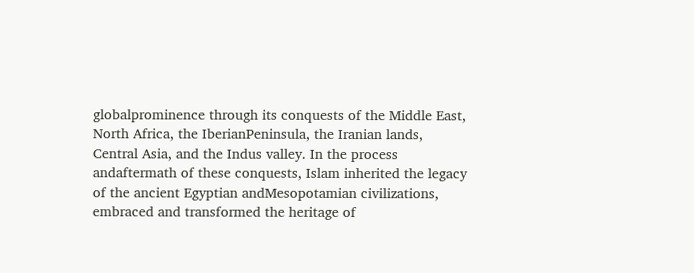globalprominence through its conquests of the Middle East, North Africa, the IberianPeninsula, the Iranian lands, Central Asia, and the Indus valley. In the process andaftermath of these conquests, Islam inherited the legacy of the ancient Egyptian andMesopotamian civilizations, embraced and transformed the heritage of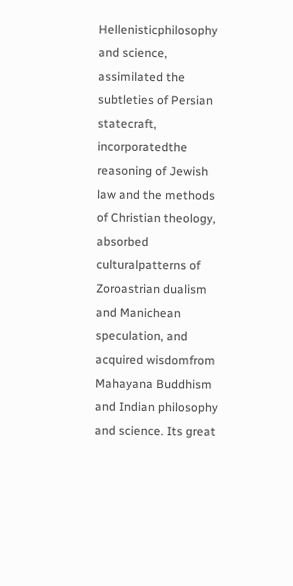Hellenisticphilosophy and science, assimilated the subtleties of Persian statecraft, incorporatedthe reasoning of Jewish law and the methods of Christian theology, absorbed culturalpatterns of Zoroastrian dualism and Manichean speculation, and acquired wisdomfrom Mahayana Buddhism and Indian philosophy and science. Its great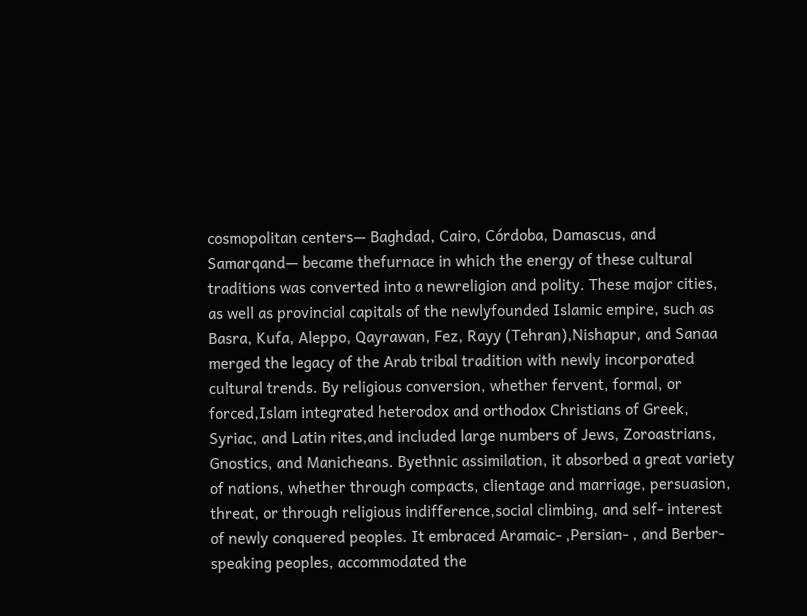cosmopolitan centers— Baghdad, Cairo, Córdoba, Damascus, and Samarqand— became thefurnace in which the energy of these cultural traditions was converted into a newreligion and polity. These major cities, as well as provincial capitals of the newlyfounded Islamic empire, such as Basra, Kufa, Aleppo, Qayrawan, Fez, Rayy (Tehran),Nishapur, and Sanaa merged the legacy of the Arab tribal tradition with newly incorporated cultural trends. By religious conversion, whether fervent, formal, or forced,Islam integrated heterodox and orthodox Christians of Greek, Syriac, and Latin rites,and included large numbers of Jews, Zoroastrians, Gnostics, and Manicheans. Byethnic assimilation, it absorbed a great variety of nations, whether through compacts, clientage and marriage, persuasion, threat, or through religious indifference,social climbing, and self- interest of newly conquered peoples. It embraced Aramaic- ,Persian- , and Berber- speaking peoples, accommodated the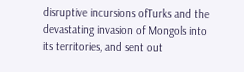disruptive incursions ofTurks and the devastating invasion of Mongols into its territories, and sent out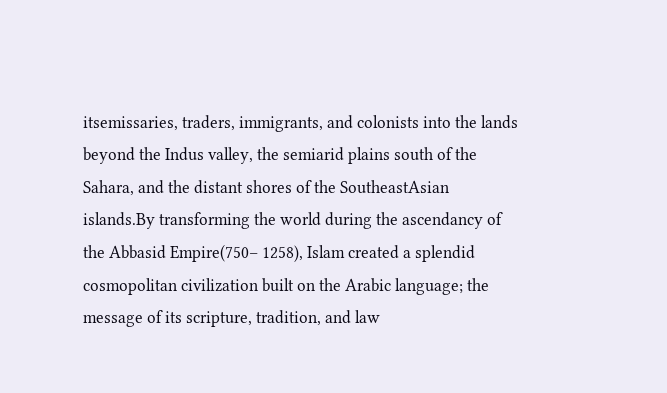itsemissaries, traders, immigrants, and colonists into the lands beyond the Indus valley, the semiarid plains south of the Sahara, and the distant shores of the SoutheastAsian islands.By transforming the world during the ascendancy of the Abbasid Empire(750– 1258), Islam created a splendid cosmopolitan civilization built on the Arabic language; the message of its scripture, tradition, and law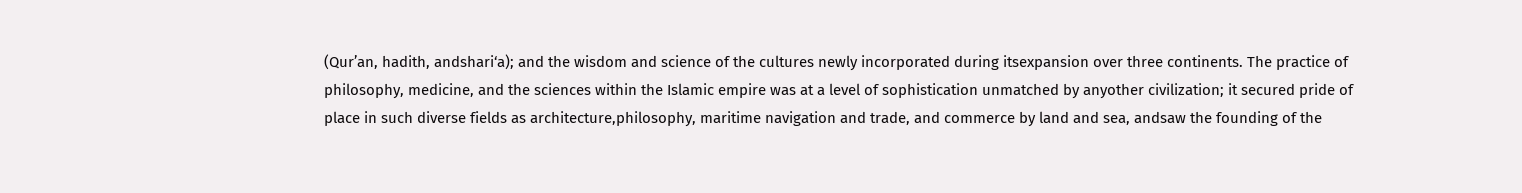(Qur’an, hadith, andshari‘a); and the wisdom and science of the cultures newly incorporated during itsexpansion over three continents. The practice of philosophy, medicine, and the sciences within the Islamic empire was at a level of sophistication unmatched by anyother civilization; it secured pride of place in such diverse fields as architecture,philosophy, maritime navigation and trade, and commerce by land and sea, andsaw the founding of the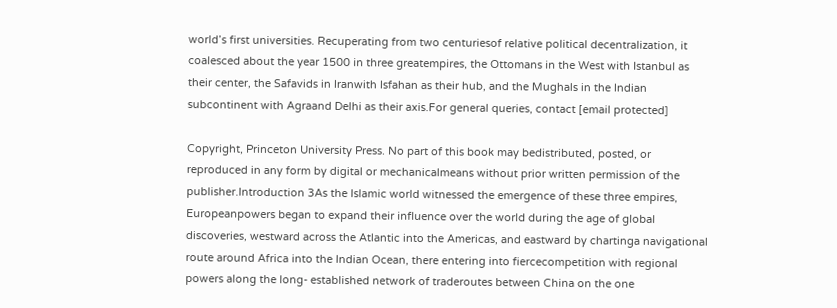world’s first universities. Recuperating from two centuriesof relative political decentralization, it coalesced about the year 1500 in three greatempires, the Ottomans in the West with Istanbul as their center, the Safavids in Iranwith Isfahan as their hub, and the Mughals in the Indian subcontinent with Agraand Delhi as their axis.For general queries, contact [email protected]

Copyright, Princeton University Press. No part of this book may bedistributed, posted, or reproduced in any form by digital or mechanicalmeans without prior written permission of the publisher.Introduction 3As the Islamic world witnessed the emergence of these three empires, Europeanpowers began to expand their influence over the world during the age of global discoveries, westward across the Atlantic into the Americas, and eastward by chartinga navigational route around Africa into the Indian Ocean, there entering into fiercecompetition with regional powers along the long- established network of traderoutes between China on the one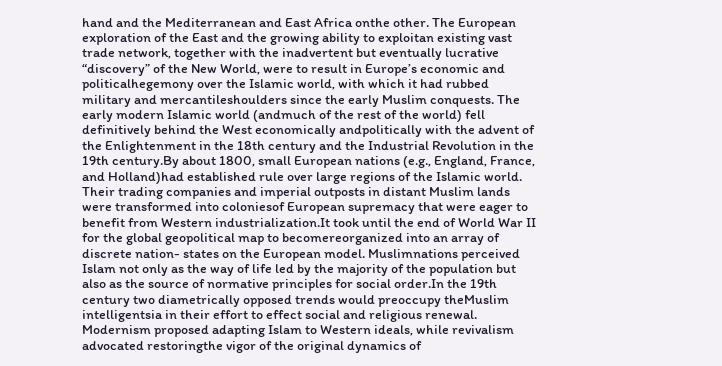hand and the Mediterranean and East Africa onthe other. The European exploration of the East and the growing ability to exploitan existing vast trade network, together with the inadvertent but eventually lucrative “discovery” of the New World, were to result in Europe’s economic and politicalhegemony over the Islamic world, with which it had rubbed military and mercantileshoulders since the early Muslim conquests. The early modern Islamic world (andmuch of the rest of the world) fell definitively behind the West economically andpolitically with the advent of the Enlightenment in the 18th century and the Industrial Revolution in the 19th century.By about 1800, small European nations (e.g., England, France, and Holland)had established rule over large regions of the Islamic world. Their trading companies and imperial outposts in distant Muslim lands were transformed into coloniesof European supremacy that were eager to benefit from Western industrialization.It took until the end of World War II for the global geopolitical map to becomereorganized into an array of discrete nation- states on the European model. Muslimnations perceived Islam not only as the way of life led by the majority of the population but also as the source of normative principles for social order.In the 19th century two diametrically opposed trends would preoccupy theMuslim intelligentsia in their effort to effect social and religious renewal. Modernism proposed adapting Islam to Western ideals, while revivalism advocated restoringthe vigor of the original dynamics of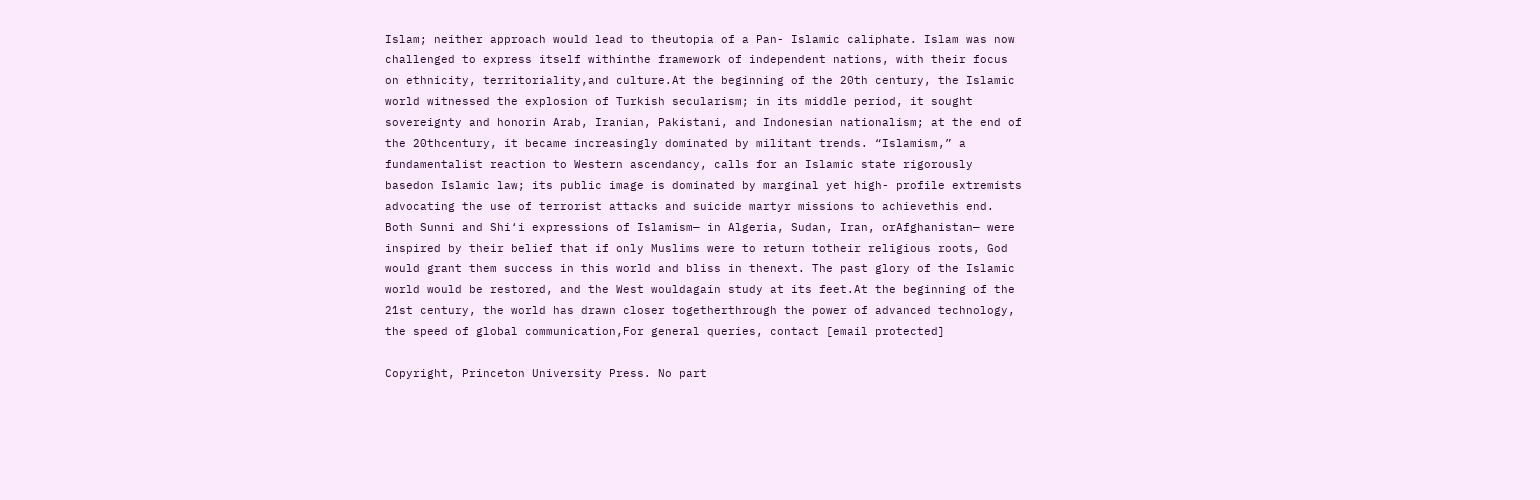Islam; neither approach would lead to theutopia of a Pan- Islamic caliphate. Islam was now challenged to express itself withinthe framework of independent nations, with their focus on ethnicity, territoriality,and culture.At the beginning of the 20th century, the Islamic world witnessed the explosion of Turkish secularism; in its middle period, it sought sovereignty and honorin Arab, Iranian, Pakistani, and Indonesian nationalism; at the end of the 20thcentury, it became increasingly dominated by militant trends. “Islamism,” a fundamentalist reaction to Western ascendancy, calls for an Islamic state rigorously basedon Islamic law; its public image is dominated by marginal yet high- profile extremists advocating the use of terrorist attacks and suicide martyr missions to achievethis end. Both Sunni and Shi‘i expressions of Islamism— in Algeria, Sudan, Iran, orAfghanistan— were inspired by their belief that if only Muslims were to return totheir religious roots, God would grant them success in this world and bliss in thenext. The past glory of the Islamic world would be restored, and the West wouldagain study at its feet.At the beginning of the 21st century, the world has drawn closer togetherthrough the power of advanced technology, the speed of global communication,For general queries, contact [email protected]

Copyright, Princeton University Press. No part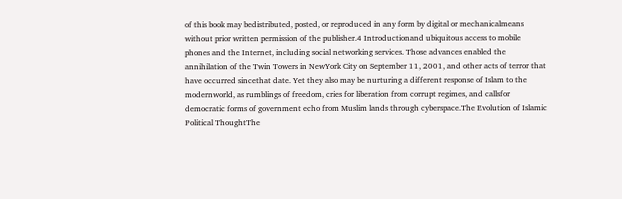of this book may bedistributed, posted, or reproduced in any form by digital or mechanicalmeans without prior written permission of the publisher.4 Introductionand ubiquitous access to mobile phones and the Internet, including social networking services. Those advances enabled the annihilation of the Twin Towers in NewYork City on September 11, 2001, and other acts of terror that have occurred sincethat date. Yet they also may be nurturing a different response of Islam to the modernworld, as rumblings of freedom, cries for liberation from corrupt regimes, and callsfor democratic forms of government echo from Muslim lands through cyberspace.The Evolution of Islamic Political ThoughtThe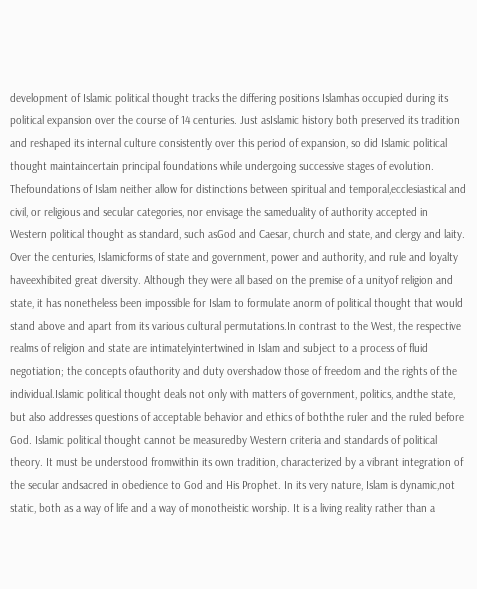development of Islamic political thought tracks the differing positions Islamhas occupied during its political expansion over the course of 14 centuries. Just asIslamic history both preserved its tradition and reshaped its internal culture consistently over this period of expansion, so did Islamic political thought maintaincertain principal foundations while undergoing successive stages of evolution. Thefoundations of Islam neither allow for distinctions between spiritual and temporal,ecclesiastical and civil, or religious and secular categories, nor envisage the sameduality of authority accepted in Western political thought as standard, such asGod and Caesar, church and state, and clergy and laity. Over the centuries, Islamicforms of state and government, power and authority, and rule and loyalty haveexhibited great diversity. Although they were all based on the premise of a unityof religion and state, it has nonetheless been impossible for Islam to formulate anorm of political thought that would stand above and apart from its various cultural permutations.In contrast to the West, the respective realms of religion and state are intimatelyintertwined in Islam and subject to a process of fluid negotiation; the concepts ofauthority and duty overshadow those of freedom and the rights of the individual.Islamic political thought deals not only with matters of government, politics, andthe state, but also addresses questions of acceptable behavior and ethics of boththe ruler and the ruled before God. Islamic political thought cannot be measuredby Western criteria and standards of political theory. It must be understood fromwithin its own tradition, characterized by a vibrant integration of the secular andsacred in obedience to God and His Prophet. In its very nature, Islam is dynamic,not static, both as a way of life and a way of monotheistic worship. It is a living reality rather than a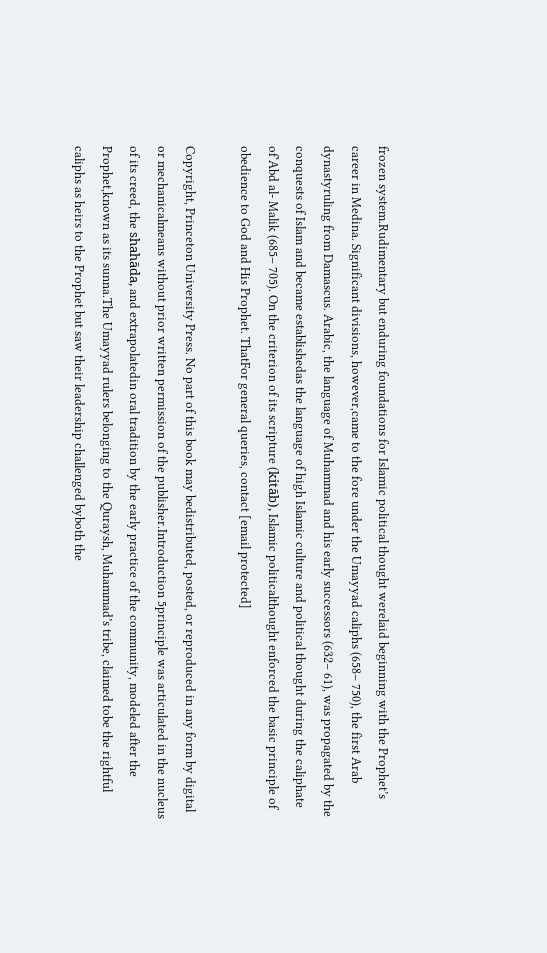frozen system.Rudimentary but enduring foundations for Islamic political thought werelaid beginning with the Prophet’s career in Medina. Significant divisions, however,came to the fore under the Umayyad caliphs (658– 750), the first Arab dynastyruling from Damascus. Arabic, the language of Muhammad and his early successors (632– 61), was propagated by the conquests of Islam and became establishedas the language of high Islamic culture and political thought during the caliphate of‘Abd al- Malik (685– 705). On the criterion of its scripture (kitāb), Islamic politicalthought enforced the basic principle of obedience to God and His Prophet. ThatFor general queries, contact [email protected]

Copyright, Princeton University Press. No part of this book may bedistributed, posted, or reproduced in any form by digital or mechanicalmeans without prior written permission of the publisher.Introduction 5principle was articulated in the nucleus of its creed, the shahāda, and extrapolatedin oral tradition by the early practice of the community, modeled after the Prophet,known as its sunna.The Umayyad rulers belonging to the Quraysh, Muhammad’s tribe, claimed tobe the rightful caliphs as heirs to the Prophet but saw their leadership challenged byboth the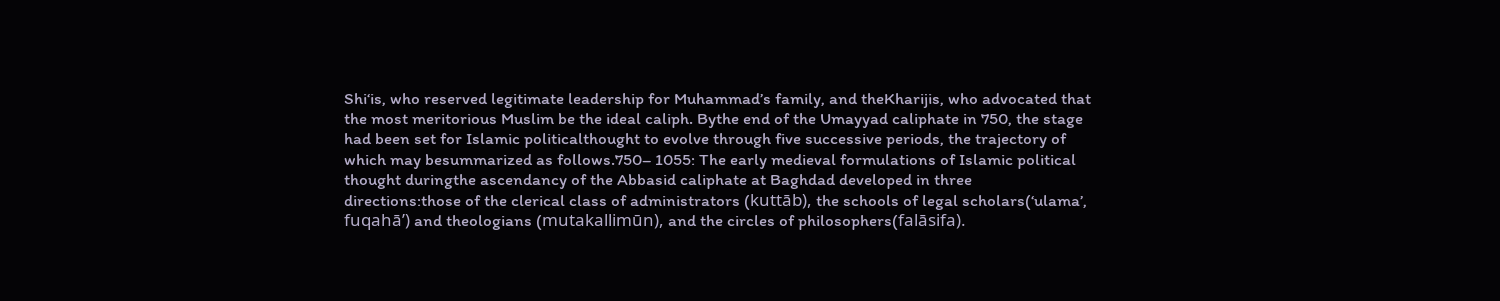Shi‘is, who reserved legitimate leadership for Muhammad’s family, and theKharijis, who advocated that the most meritorious Muslim be the ideal caliph. Bythe end of the Umayyad caliphate in 750, the stage had been set for Islamic politicalthought to evolve through five successive periods, the trajectory of which may besummarized as follows.750– 1055: The early medieval formulations of Islamic political thought duringthe ascendancy of the Abbasid caliphate at Baghdad developed in three directions:those of the clerical class of administrators (kuttāb), the schools of legal scholars(‘ulama’, fuqahā’) and theologians (mutakallimūn), and the circles of philosophers(falāsifa).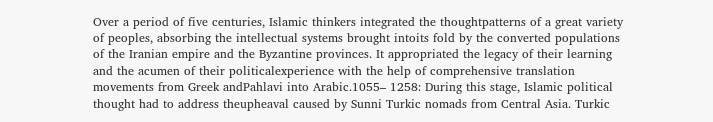Over a period of five centuries, Islamic thinkers integrated the thoughtpatterns of a great variety of peoples, absorbing the intellectual systems brought intoits fold by the converted populations of the Iranian empire and the Byzantine provinces. It appropriated the legacy of their learning and the acumen of their politicalexperience with the help of comprehensive translation movements from Greek andPahlavi into Arabic.1055– 1258: During this stage, Islamic political thought had to address theupheaval caused by Sunni Turkic nomads from Central Asia. Turkic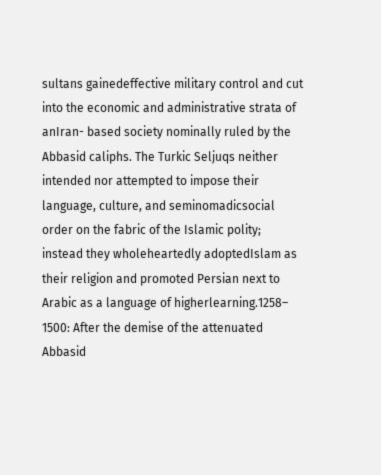sultans gainedeffective military control and cut into the economic and administrative strata of anIran- based society nominally ruled by the Abbasid caliphs. The Turkic Seljuqs neither intended nor attempted to impose their language, culture, and seminomadicsocial order on the fabric of the Islamic polity; instead they wholeheartedly adoptedIslam as their religion and promoted Persian next to Arabic as a language of higherlearning.1258– 1500: After the demise of the attenuated Abbasid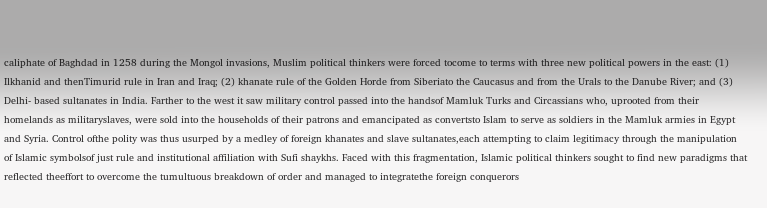caliphate of Baghdad in 1258 during the Mongol invasions, Muslim political thinkers were forced tocome to terms with three new political powers in the east: (1) Ilkhanid and thenTimurid rule in Iran and Iraq; (2) khanate rule of the Golden Horde from Siberiato the Caucasus and from the Urals to the Danube River; and (3) Delhi- based sultanates in India. Farther to the west it saw military control passed into the handsof Mamluk Turks and Circassians who, uprooted from their homelands as militaryslaves, were sold into the households of their patrons and emancipated as convertsto Islam to serve as soldiers in the Mamluk armies in Egypt and Syria. Control ofthe polity was thus usurped by a medley of foreign khanates and slave sultanates,each attempting to claim legitimacy through the manipulation of Islamic symbolsof just rule and institutional affiliation with Sufi shaykhs. Faced with this fragmentation, Islamic political thinkers sought to find new paradigms that reflected theeffort to overcome the tumultuous breakdown of order and managed to integratethe foreign conquerors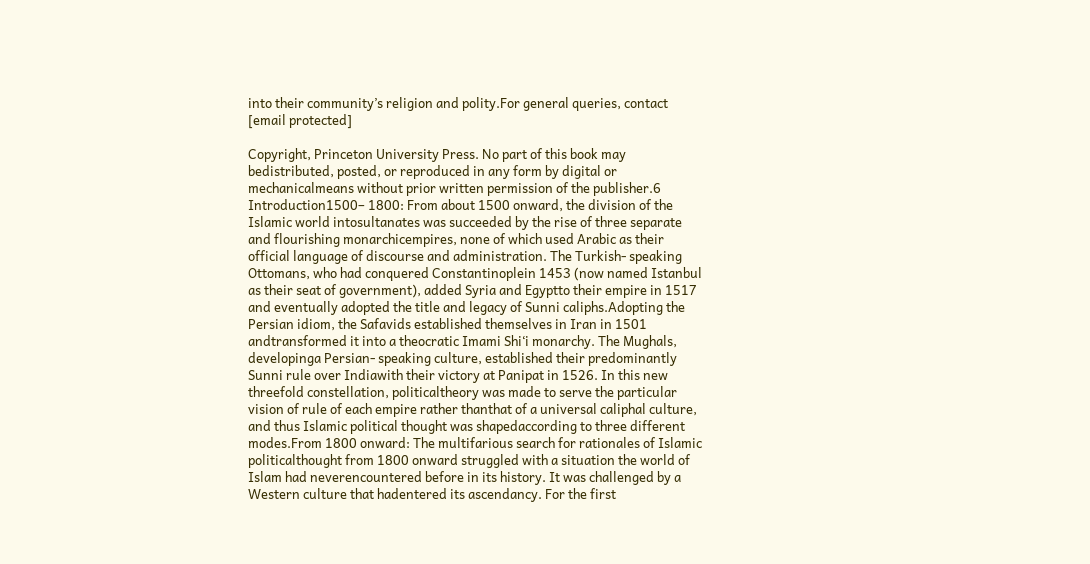into their community’s religion and polity.For general queries, contact [email protected]

Copyright, Princeton University Press. No part of this book may bedistributed, posted, or reproduced in any form by digital or mechanicalmeans without prior written permission of the publisher.6 Introduction1500– 1800: From about 1500 onward, the division of the Islamic world intosultanates was succeeded by the rise of three separate and flourishing monarchicempires, none of which used Arabic as their official language of discourse and administration. The Turkish- speaking Ottomans, who had conquered Constantinoplein 1453 (now named Istanbul as their seat of government), added Syria and Egyptto their empire in 1517 and eventually adopted the title and legacy of Sunni caliphs.Adopting the Persian idiom, the Safavids established themselves in Iran in 1501 andtransformed it into a theocratic Imami Shi‘i monarchy. The Mughals, developinga Persian- speaking culture, established their predominantly Sunni rule over Indiawith their victory at Panipat in 1526. In this new threefold constellation, politicaltheory was made to serve the particular vision of rule of each empire rather thanthat of a universal caliphal culture, and thus Islamic political thought was shapedaccording to three different modes.From 1800 onward: The multifarious search for rationales of Islamic politicalthought from 1800 onward struggled with a situation the world of Islam had neverencountered before in its history. It was challenged by a Western culture that hadentered its ascendancy. For the first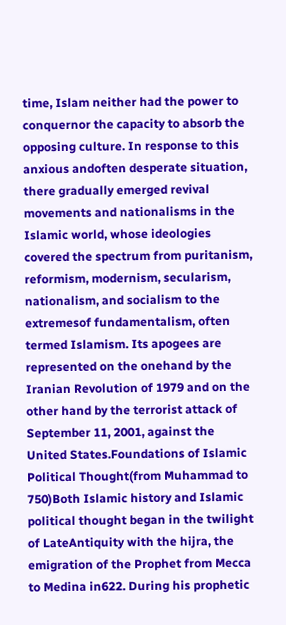time, Islam neither had the power to conquernor the capacity to absorb the opposing culture. In response to this anxious andoften desperate situation, there gradually emerged revival movements and nationalisms in the Islamic world, whose ideologies covered the spectrum from puritanism, reformism, modernism, secularism, nationalism, and socialism to the extremesof fundamentalism, often termed Islamism. Its apogees are represented on the onehand by the Iranian Revolution of 1979 and on the other hand by the terrorist attack of September 11, 2001, against the United States.Foundations of Islamic Political Thought(from Muhammad to 750)Both Islamic history and Islamic political thought began in the twilight of LateAntiquity with the hijra, the emigration of the Prophet from Mecca to Medina in622. During his prophetic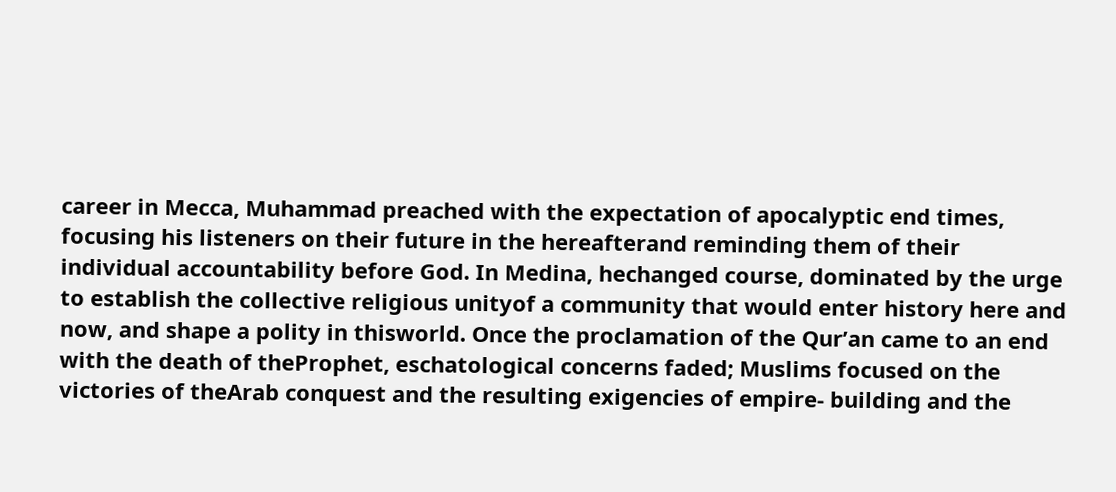career in Mecca, Muhammad preached with the expectation of apocalyptic end times, focusing his listeners on their future in the hereafterand reminding them of their individual accountability before God. In Medina, hechanged course, dominated by the urge to establish the collective religious unityof a community that would enter history here and now, and shape a polity in thisworld. Once the proclamation of the Qur’an came to an end with the death of theProphet, eschatological concerns faded; Muslims focused on the victories of theArab conquest and the resulting exigencies of empire- building and the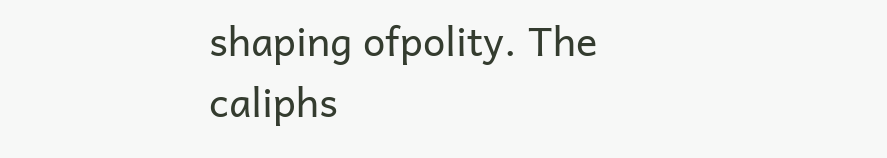shaping ofpolity. The caliphs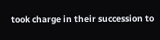took charge in their succession to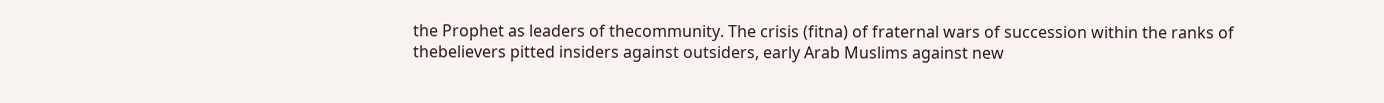the Prophet as leaders of thecommunity. The crisis (fitna) of fraternal wars of succession within the ranks of thebelievers pitted insiders against outsiders, early Arab Muslims against new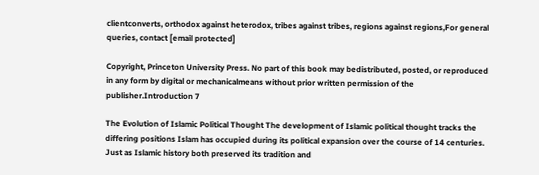clientconverts, orthodox against heterodox, tribes against tribes, regions against regions,For general queries, contact [email protected]

Copyright, Princeton University Press. No part of this book may bedistributed, posted, or reproduced in any form by digital or mechanicalmeans without prior written permission of the publisher.Introduction 7

The Evolution of Islamic Political Thought The development of Islamic political thought tracks the differing positions Islam has occupied during its political expansion over the course of 14 centuries. Just as Islamic history both preserved its tradition and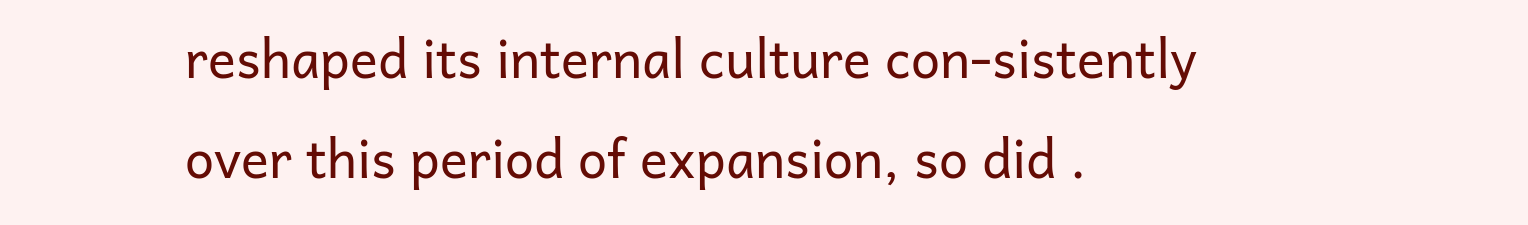reshaped its internal culture con-sistently over this period of expansion, so did .